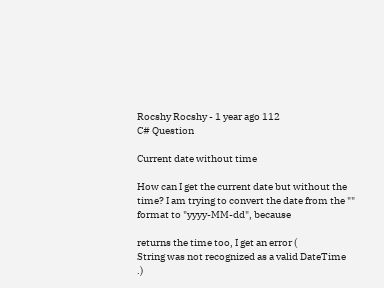Rocshy Rocshy - 1 year ago 112
C# Question

Current date without time

How can I get the current date but without the time? I am trying to convert the date from the "" format to "yyyy-MM-dd", because

returns the time too, I get an error (
String was not recognized as a valid DateTime
.)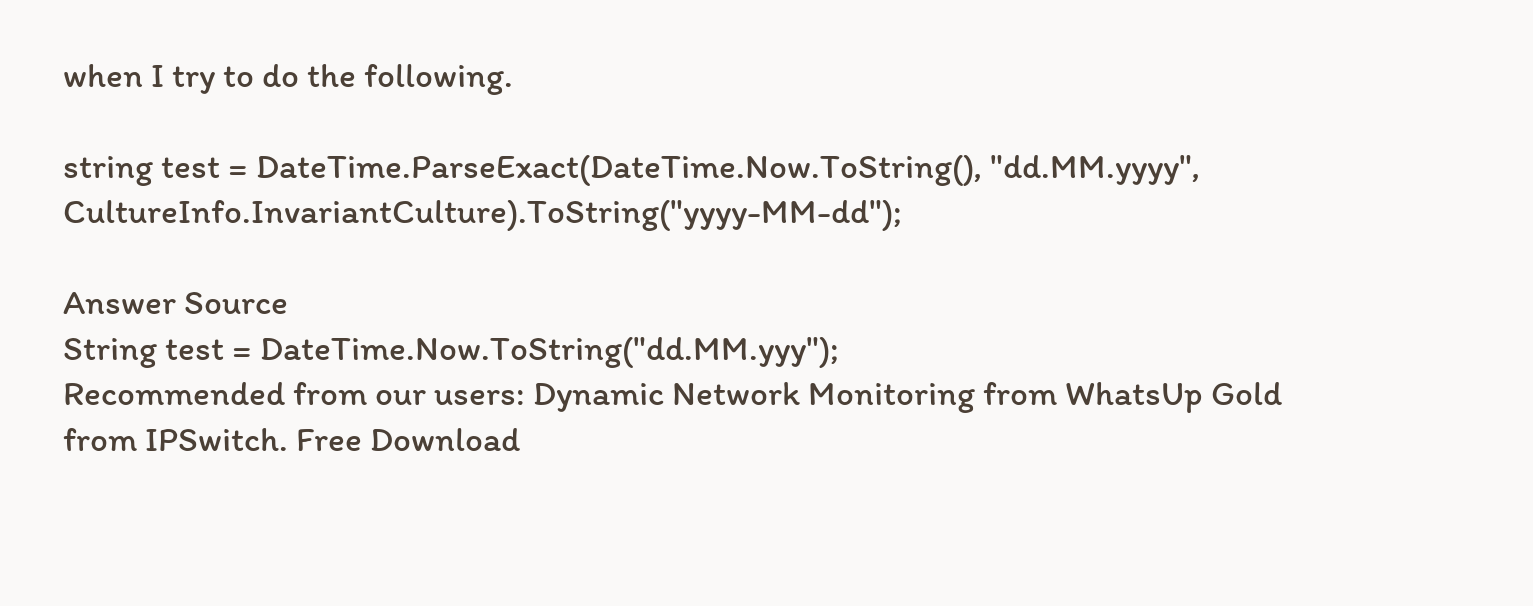when I try to do the following.

string test = DateTime.ParseExact(DateTime.Now.ToString(), "dd.MM.yyyy", CultureInfo.InvariantCulture).ToString("yyyy-MM-dd");

Answer Source
String test = DateTime.Now.ToString("dd.MM.yyy");
Recommended from our users: Dynamic Network Monitoring from WhatsUp Gold from IPSwitch. Free Download